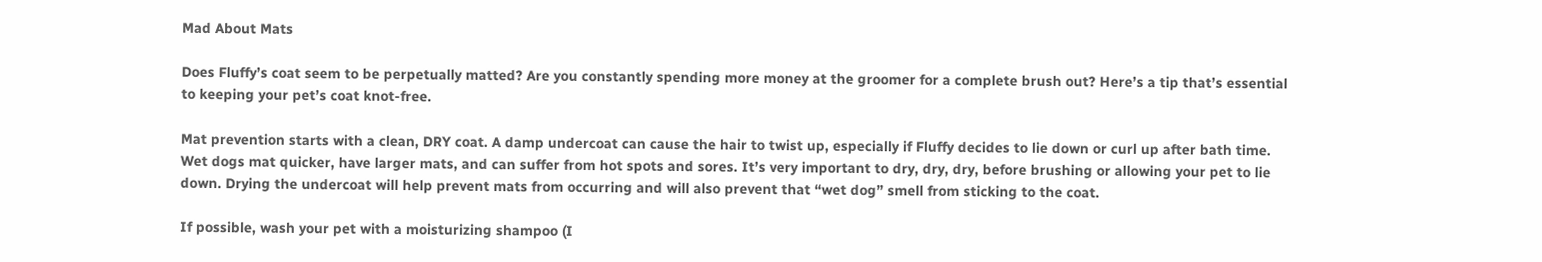Mad About Mats

Does Fluffy’s coat seem to be perpetually matted? Are you constantly spending more money at the groomer for a complete brush out? Here’s a tip that’s essential to keeping your pet’s coat knot-free.

Mat prevention starts with a clean, DRY coat. A damp undercoat can cause the hair to twist up, especially if Fluffy decides to lie down or curl up after bath time. Wet dogs mat quicker, have larger mats, and can suffer from hot spots and sores. It’s very important to dry, dry, dry, before brushing or allowing your pet to lie down. Drying the undercoat will help prevent mats from occurring and will also prevent that “wet dog” smell from sticking to the coat.

If possible, wash your pet with a moisturizing shampoo (I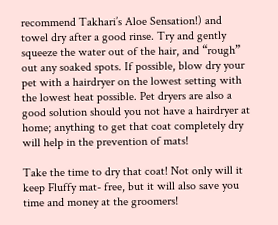recommend Takhari’s Aloe Sensation!) and towel dry after a good rinse. Try and gently squeeze the water out of the hair, and “rough” out any soaked spots. If possible, blow dry your pet with a hairdryer on the lowest setting with the lowest heat possible. Pet dryers are also a good solution should you not have a hairdryer at home; anything to get that coat completely dry will help in the prevention of mats!

Take the time to dry that coat! Not only will it keep Fluffy mat- free, but it will also save you time and money at the groomers!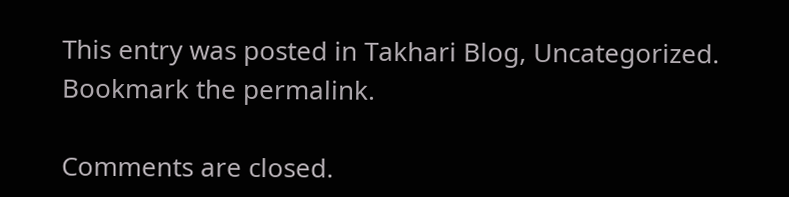This entry was posted in Takhari Blog, Uncategorized. Bookmark the permalink.

Comments are closed.